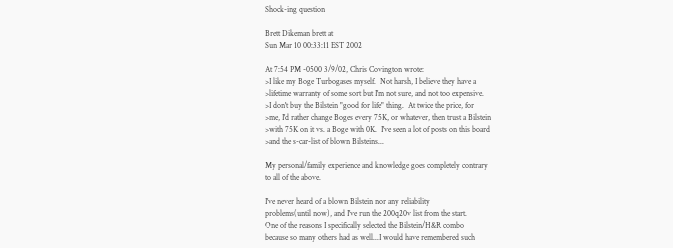Shock-ing question

Brett Dikeman brett at
Sun Mar 10 00:33:11 EST 2002

At 7:54 PM -0500 3/9/02, Chris Covington wrote:
>I like my Boge Turbogases myself.  Not harsh, I believe they have a
>lifetime warranty of some sort but I'm not sure, and not too expensive.
>I don't buy the Bilstein "good for life" thing.  At twice the price, for
>me, I'd rather change Boges every 75K, or whatever, then trust a Bilstein
>with 75K on it vs. a Boge with 0K.  I've seen a lot of posts on this board
>and the s-car-list of blown Bilsteins...

My personal/family experience and knowledge goes completely contrary
to all of the above.

I've never heard of a blown Bilstein nor any reliability
problems(until now), and I've run the 200q20v list from the start.
One of the reasons I specifically selected the Bilstein/H&R combo
because so many others had as well...I would have remembered such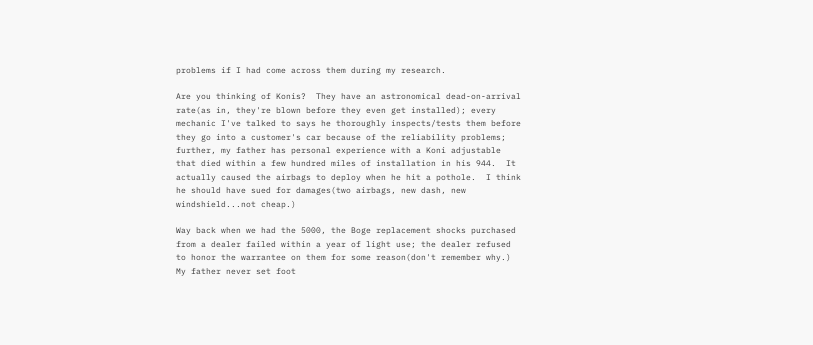problems if I had come across them during my research.

Are you thinking of Konis?  They have an astronomical dead-on-arrival
rate(as in, they're blown before they even get installed); every
mechanic I've talked to says he thoroughly inspects/tests them before
they go into a customer's car because of the reliability problems;
further, my father has personal experience with a Koni adjustable
that died within a few hundred miles of installation in his 944.  It
actually caused the airbags to deploy when he hit a pothole.  I think
he should have sued for damages(two airbags, new dash, new
windshield...not cheap.)

Way back when we had the 5000, the Boge replacement shocks purchased
from a dealer failed within a year of light use; the dealer refused
to honor the warrantee on them for some reason(don't remember why.)
My father never set foot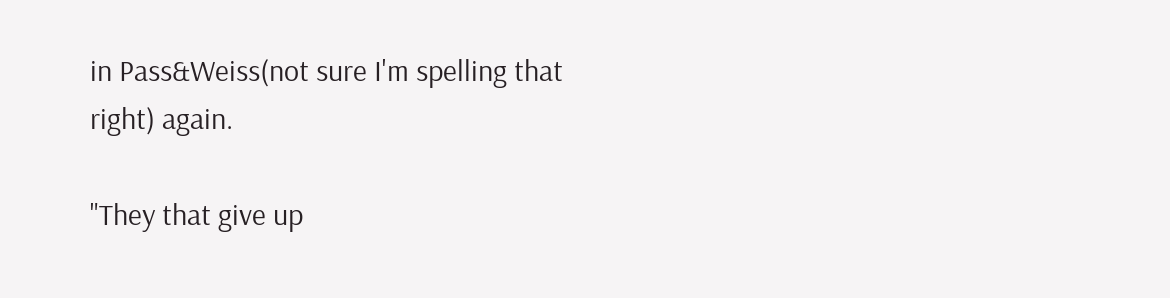in Pass&Weiss(not sure I'm spelling that
right) again.

"They that give up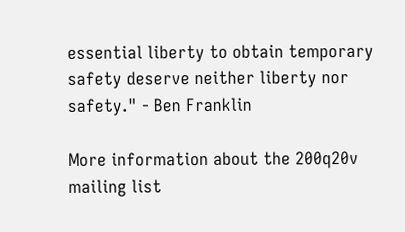essential liberty to obtain temporary
safety deserve neither liberty nor safety." - Ben Franklin

More information about the 200q20v mailing list